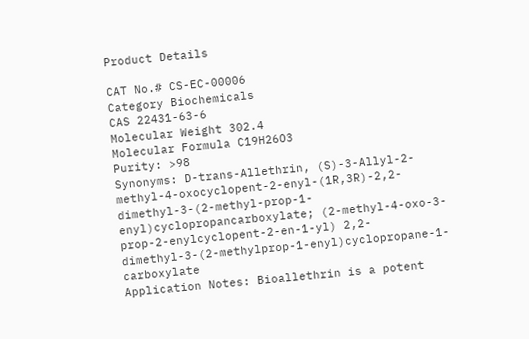Product Details

CAT No.# CS-EC-00006
Category Biochemicals
CAS 22431-63-6
Molecular Weight 302.4
Molecular Formula C19H26O3
Purity: >98
Synonyms: D-trans-Allethrin, (S)-3-Allyl-2-methyl-4-oxocyclopent-2-enyl-(1R,3R)-2,2-dimethyl-3-(2-methyl-prop-1-enyl)cyclopropancarboxylate; (2-methyl-4-oxo-3-prop-2-enylcyclopent-2-en-1-yl) 2,2-dimethyl-3-(2-methylprop-1-enyl)cyclopropane-1-carboxylate
Application Notes: Bioallethrin is a potent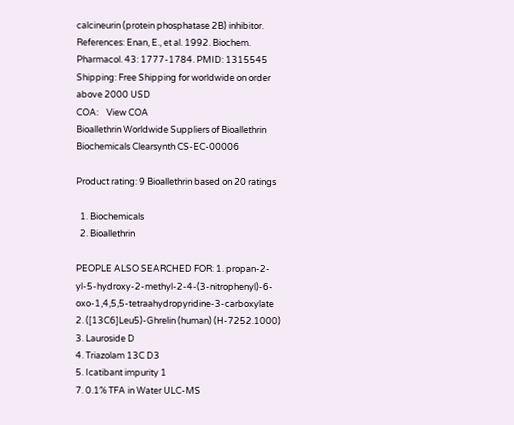calcineurin (protein phosphatase 2B) inhibitor.
References: Enan, E., et al. 1992. Biochem. Pharmacol. 43: 1777-1784. PMID: 1315545
Shipping: Free Shipping for worldwide on order above 2000 USD
COA:    View COA
Bioallethrin Worldwide Suppliers of Bioallethrin Biochemicals Clearsynth CS-EC-00006

Product rating: 9 Bioallethrin based on 20 ratings

  1. Biochemicals
  2. Bioallethrin

PEOPLE ALSO SEARCHED FOR: 1. propan-2-yl-5-hydroxy-2-methyl-2-4-(3-nitrophenyl)-6-oxo-1,4,5,5-tetraahydropyridine-3-carboxylate
2. ([13C6]Leu5)-Ghrelin (human) (H-7252.1000)
3. Lauroside D
4. Triazolam 13C D3
5. Icatibant impurity 1
7. 0.1% TFA in Water ULC-MS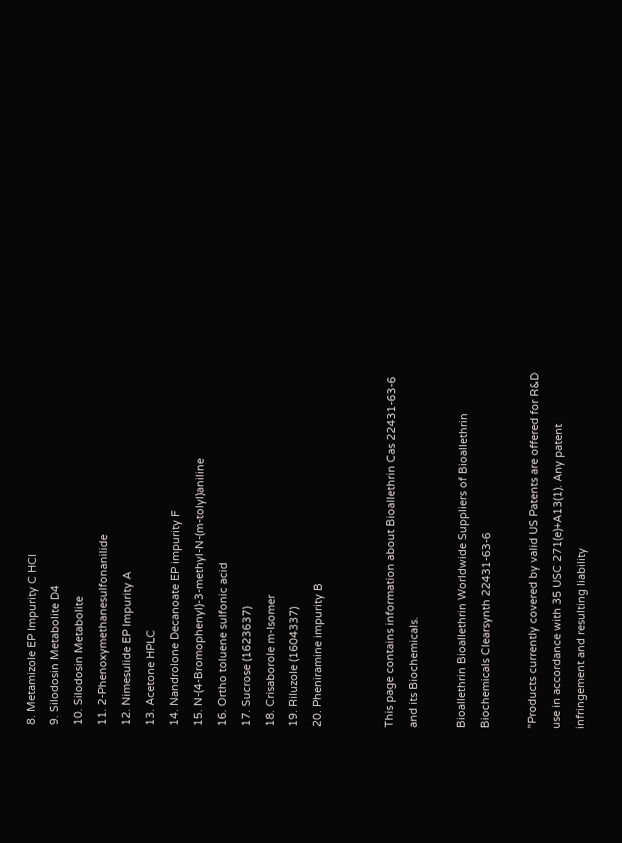8. Metamizole EP Impurity C HCl
9. Silodosin Metabolite D4
10. Silodosin Metabolite
11. 2-Phenoxymethanesulfonanilide
12. Nimesulide EP Impurity A
13. Acetone HPLC
14. Nandrolone Decanoate EP impurity F
15. N-(4-Bromophenyl)-3-methyl-N-(m-tolyl)aniline
16. Ortho toluene sulfonic acid
17. Sucrose (1623637)
18. Crisaborole m-Isomer
19. Riluzole (1604337)
20. Pheniramine impurity B


This page contains information about Bioallethrin Cas 22431-63-6 and its Biochemicals.

Bioallethrin Bioallethrin Worldwide Suppliers of Bioallethrin Biochemicals Clearsynth 22431-63-6

"Products currently covered by valid US Patents are offered for R&D use in accordance with 35 USC 271(e)+A13(1). Any patent infringement and resulting liability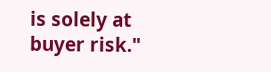is solely at buyer risk."